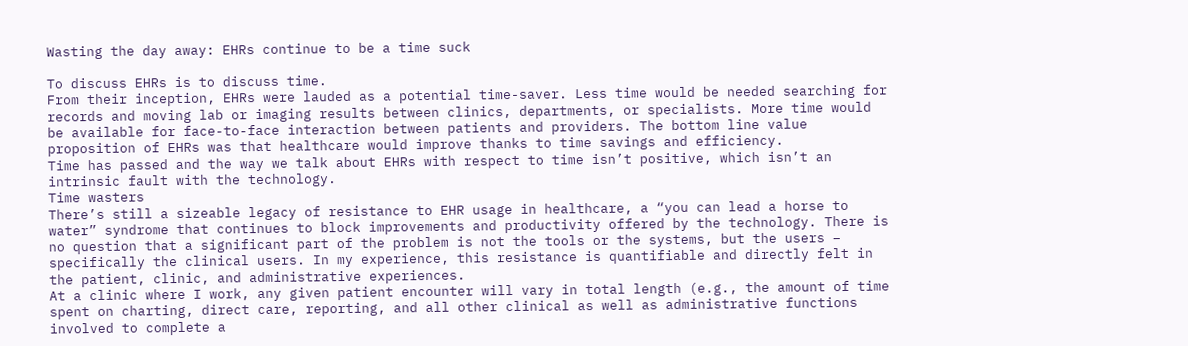Wasting the day away: EHRs continue to be a time suck

To discuss EHRs is to discuss time.
From their inception, EHRs were lauded as a potential time-saver. Less time would be needed searching for records and moving lab or imaging results between clinics, departments, or specialists. More time would be available for face-to-face interaction between patients and providers. The bottom line value proposition of EHRs was that healthcare would improve thanks to time savings and efficiency.
Time has passed and the way we talk about EHRs with respect to time isn’t positive, which isn’t an intrinsic fault with the technology.
Time wasters
There’s still a sizeable legacy of resistance to EHR usage in healthcare, a “you can lead a horse to water” syndrome that continues to block improvements and productivity offered by the technology. There is no question that a significant part of the problem is not the tools or the systems, but the users – specifically the clinical users. In my experience, this resistance is quantifiable and directly felt in the patient, clinic, and administrative experiences.
At a clinic where I work, any given patient encounter will vary in total length (e.g., the amount of time spent on charting, direct care, reporting, and all other clinical as well as administrative functions involved to complete a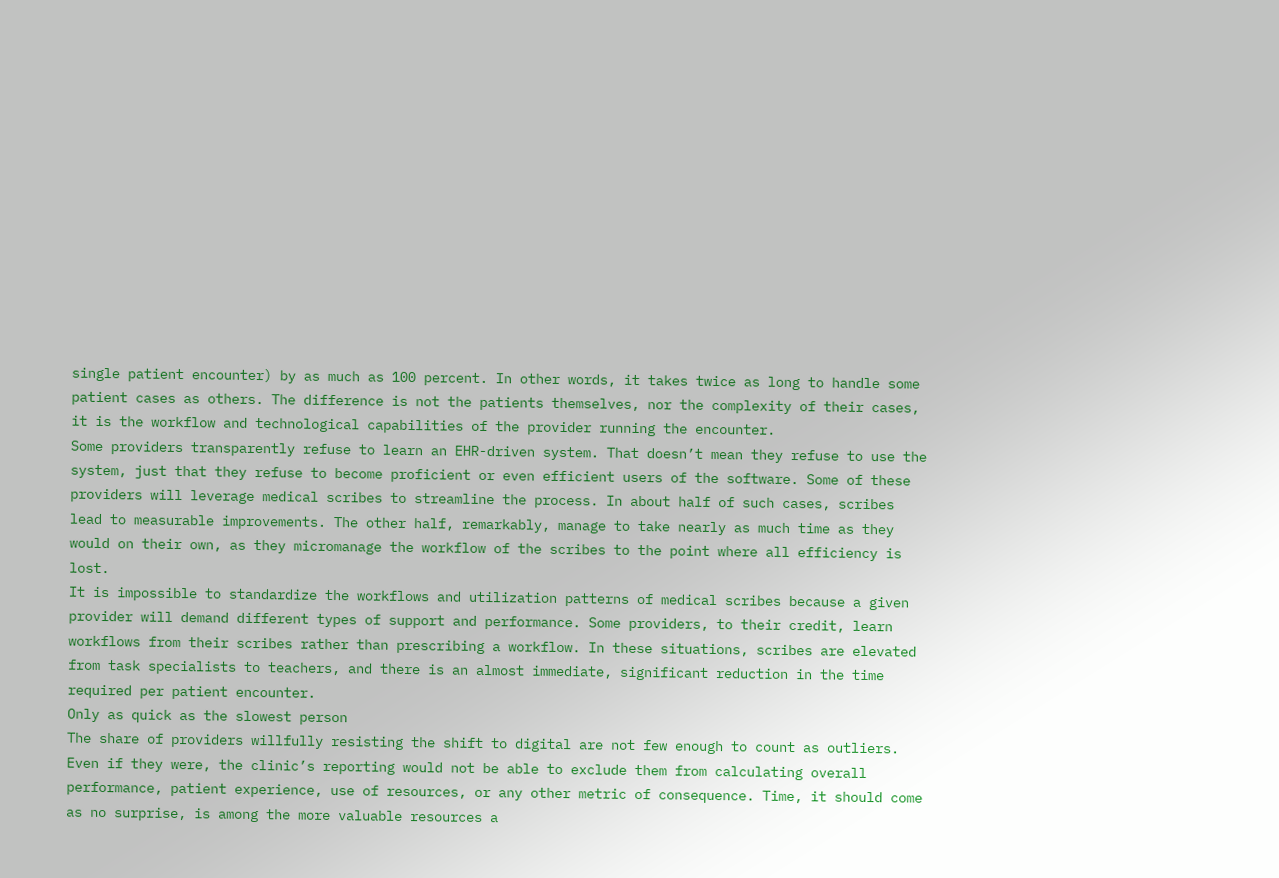single patient encounter) by as much as 100 percent. In other words, it takes twice as long to handle some patient cases as others. The difference is not the patients themselves, nor the complexity of their cases, it is the workflow and technological capabilities of the provider running the encounter.
Some providers transparently refuse to learn an EHR-driven system. That doesn’t mean they refuse to use the system, just that they refuse to become proficient or even efficient users of the software. Some of these providers will leverage medical scribes to streamline the process. In about half of such cases, scribes lead to measurable improvements. The other half, remarkably, manage to take nearly as much time as they would on their own, as they micromanage the workflow of the scribes to the point where all efficiency is lost.
It is impossible to standardize the workflows and utilization patterns of medical scribes because a given provider will demand different types of support and performance. Some providers, to their credit, learn workflows from their scribes rather than prescribing a workflow. In these situations, scribes are elevated from task specialists to teachers, and there is an almost immediate, significant reduction in the time required per patient encounter.
Only as quick as the slowest person
The share of providers willfully resisting the shift to digital are not few enough to count as outliers. Even if they were, the clinic’s reporting would not be able to exclude them from calculating overall performance, patient experience, use of resources, or any other metric of consequence. Time, it should come as no surprise, is among the more valuable resources a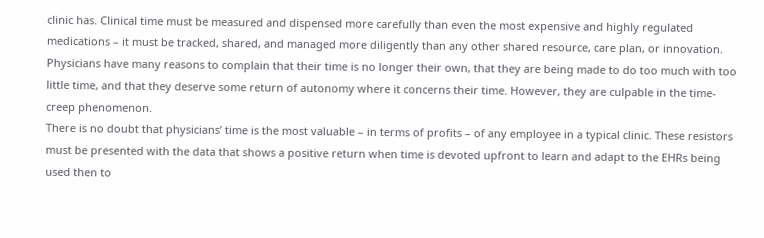clinic has. Clinical time must be measured and dispensed more carefully than even the most expensive and highly regulated medications – it must be tracked, shared, and managed more diligently than any other shared resource, care plan, or innovation.
Physicians have many reasons to complain that their time is no longer their own, that they are being made to do too much with too little time, and that they deserve some return of autonomy where it concerns their time. However, they are culpable in the time-creep phenomenon.
There is no doubt that physicians’ time is the most valuable – in terms of profits – of any employee in a typical clinic. These resistors must be presented with the data that shows a positive return when time is devoted upfront to learn and adapt to the EHRs being used then to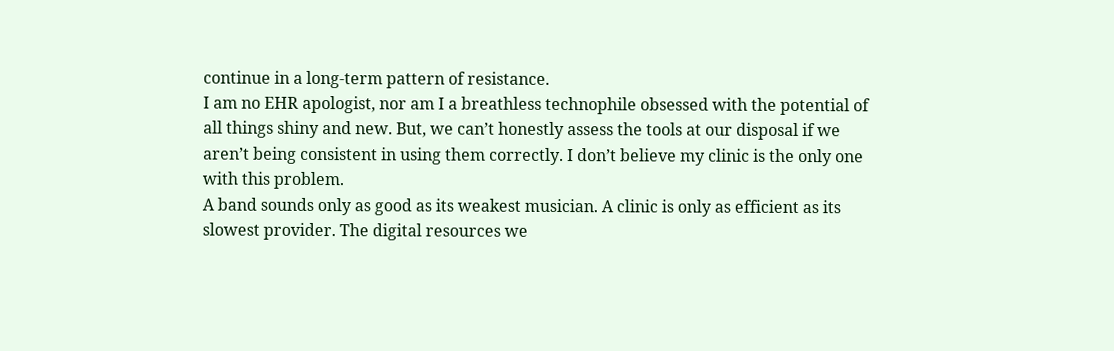continue in a long-term pattern of resistance.
I am no EHR apologist, nor am I a breathless technophile obsessed with the potential of all things shiny and new. But, we can’t honestly assess the tools at our disposal if we aren’t being consistent in using them correctly. I don’t believe my clinic is the only one with this problem.
A band sounds only as good as its weakest musician. A clinic is only as efficient as its slowest provider. The digital resources we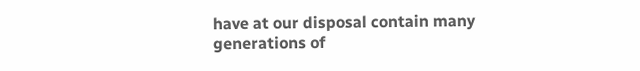have at our disposal contain many generations of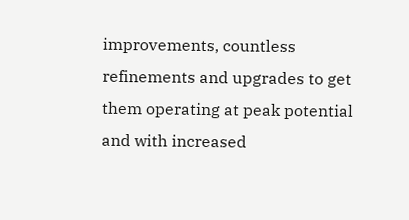improvements, countless refinements and upgrades to get them operating at peak potential and with increased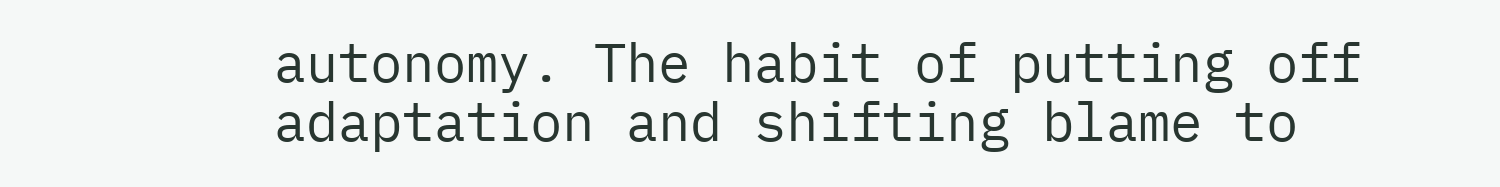autonomy. The habit of putting off adaptation and shifting blame to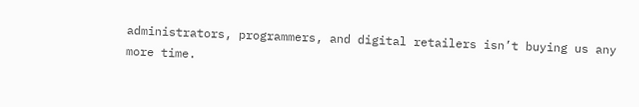administrators, programmers, and digital retailers isn’t buying us any more time.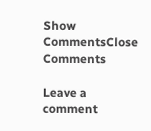Show CommentsClose Comments

Leave a comment